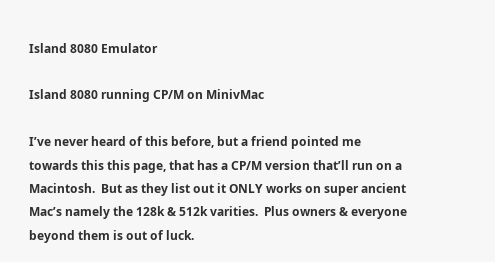Island 8080 Emulator

Island 8080 running CP/M on MinivMac

I’ve never heard of this before, but a friend pointed me towards this this page, that has a CP/M version that’ll run on a Macintosh.  But as they list out it ONLY works on super ancient Mac’s namely the 128k & 512k varities.  Plus owners & everyone beyond them is out of luck.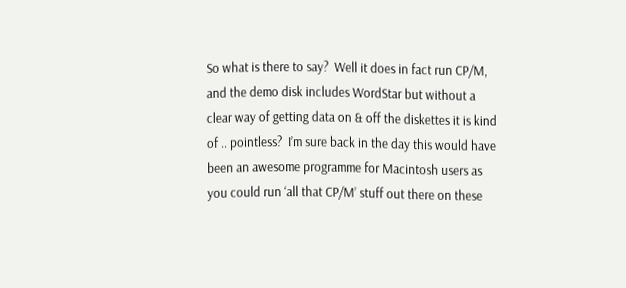So what is there to say?  Well it does in fact run CP/M, and the demo disk includes WordStar but without a clear way of getting data on & off the diskettes it is kind of .. pointless?  I’m sure back in the day this would have been an awesome programme for Macintosh users as you could run ‘all that CP/M’ stuff out there on these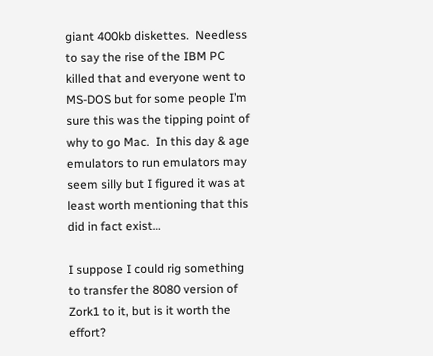giant 400kb diskettes.  Needless to say the rise of the IBM PC killed that and everyone went to MS-DOS but for some people I’m sure this was the tipping point of why to go Mac.  In this day & age emulators to run emulators may seem silly but I figured it was at least worth mentioning that this did in fact exist…

I suppose I could rig something to transfer the 8080 version of Zork1 to it, but is it worth the effort?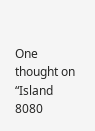One thought on “Island 8080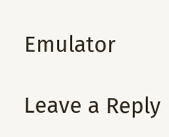Emulator

Leave a Reply